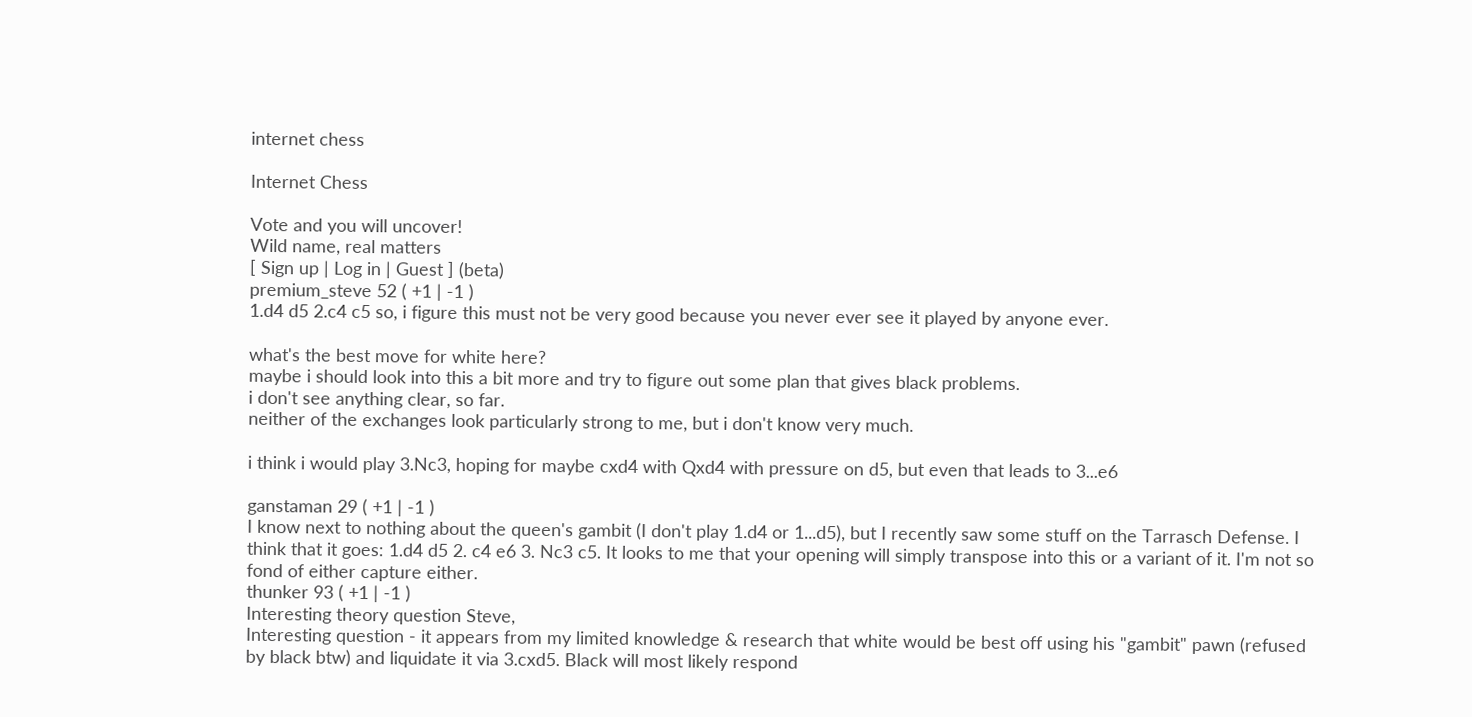internet chess

Internet Chess

Vote and you will uncover!
Wild name, real matters
[ Sign up | Log in | Guest ] (beta)
premium_steve 52 ( +1 | -1 )
1.d4 d5 2.c4 c5 so, i figure this must not be very good because you never ever see it played by anyone ever.

what's the best move for white here?
maybe i should look into this a bit more and try to figure out some plan that gives black problems.
i don't see anything clear, so far.
neither of the exchanges look particularly strong to me, but i don't know very much.

i think i would play 3.Nc3, hoping for maybe cxd4 with Qxd4 with pressure on d5, but even that leads to 3...e6

ganstaman 29 ( +1 | -1 )
I know next to nothing about the queen's gambit (I don't play 1.d4 or 1...d5), but I recently saw some stuff on the Tarrasch Defense. I think that it goes: 1.d4 d5 2. c4 e6 3. Nc3 c5. It looks to me that your opening will simply transpose into this or a variant of it. I'm not so fond of either capture either.
thunker 93 ( +1 | -1 )
Interesting theory question Steve,
Interesting question - it appears from my limited knowledge & research that white would be best off using his "gambit" pawn (refused by black btw) and liquidate it via 3.cxd5. Black will most likely respond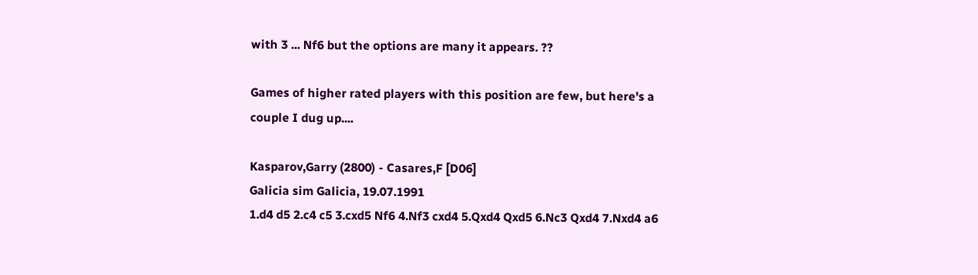with 3 ... Nf6 but the options are many it appears. ??

Games of higher rated players with this position are few, but here's a couple I dug up....

Kasparov,Garry (2800) - Casares,F [D06]
Galicia sim Galicia, 19.07.1991
1.d4 d5 2.c4 c5 3.cxd5 Nf6 4.Nf3 cxd4 5.Qxd4 Qxd5 6.Nc3 Qxd4 7.Nxd4 a6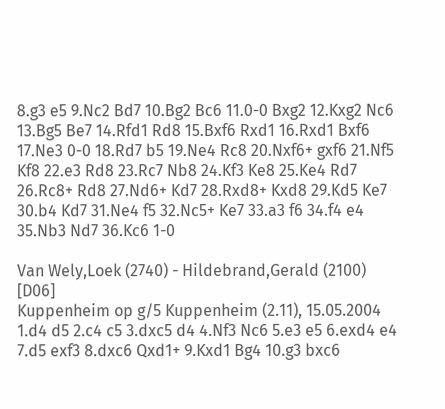8.g3 e5 9.Nc2 Bd7 10.Bg2 Bc6 11.0-0 Bxg2 12.Kxg2 Nc6 13.Bg5 Be7 14.Rfd1 Rd8 15.Bxf6 Rxd1 16.Rxd1 Bxf6 17.Ne3 0-0 18.Rd7 b5 19.Ne4 Rc8 20.Nxf6+ gxf6 21.Nf5 Kf8 22.e3 Rd8 23.Rc7 Nb8 24.Kf3 Ke8 25.Ke4 Rd7 26.Rc8+ Rd8 27.Nd6+ Kd7 28.Rxd8+ Kxd8 29.Kd5 Ke7 30.b4 Kd7 31.Ne4 f5 32.Nc5+ Ke7 33.a3 f6 34.f4 e4 35.Nb3 Nd7 36.Kc6 1-0

Van Wely,Loek (2740) - Hildebrand,Gerald (2100) [D06]
Kuppenheim op g/5 Kuppenheim (2.11), 15.05.2004
1.d4 d5 2.c4 c5 3.dxc5 d4 4.Nf3 Nc6 5.e3 e5 6.exd4 e4 7.d5 exf3 8.dxc6 Qxd1+ 9.Kxd1 Bg4 10.g3 bxc6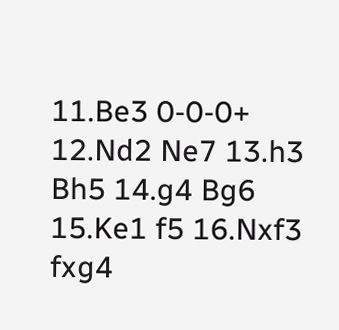11.Be3 0-0-0+ 12.Nd2 Ne7 13.h3 Bh5 14.g4 Bg6 15.Ke1 f5 16.Nxf3 fxg4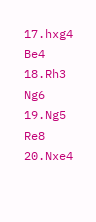17.hxg4 Be4 18.Rh3 Ng6 19.Ng5 Re8 20.Nxe4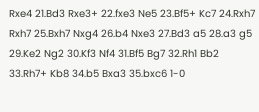Rxe4 21.Bd3 Rxe3+ 22.fxe3 Ne5 23.Bf5+ Kc7 24.Rxh7 Rxh7 25.Bxh7 Nxg4 26.b4 Nxe3 27.Bd3 a5 28.a3 g5 29.Ke2 Ng2 30.Kf3 Nf4 31.Bf5 Bg7 32.Rh1 Bb2 33.Rh7+ Kb8 34.b5 Bxa3 35.bxc6 1-0